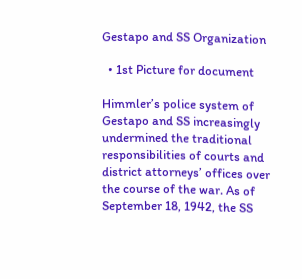Gestapo and SS Organization

  • 1st Picture for document

Himmler’s police system of Gestapo and SS increasingly undermined the traditional responsibilities of courts and district attorneys’ offices over the course of the war. As of September 18, 1942, the SS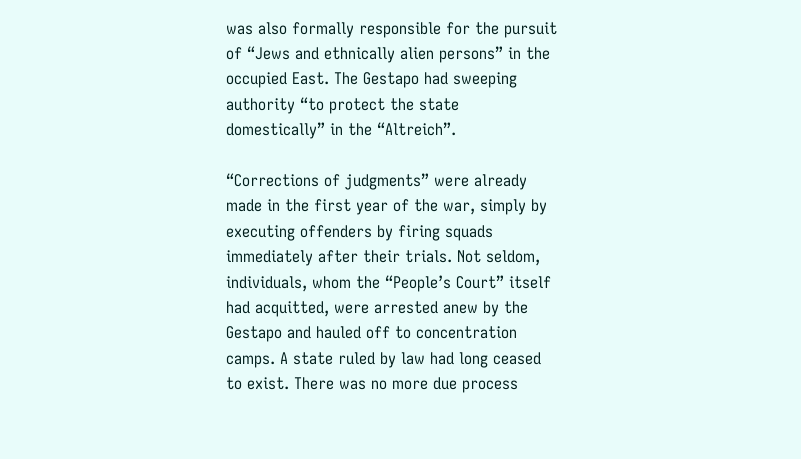was also formally responsible for the pursuit of “Jews and ethnically alien persons” in the occupied East. The Gestapo had sweeping authority “to protect the state domestically” in the “Altreich”.

“Corrections of judgments” were already made in the first year of the war, simply by executing offenders by firing squads immediately after their trials. Not seldom, individuals, whom the “People’s Court” itself had acquitted, were arrested anew by the Gestapo and hauled off to concentration camps. A state ruled by law had long ceased to exist. There was no more due process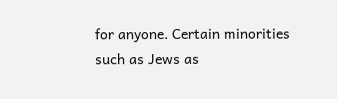for anyone. Certain minorities such as Jews as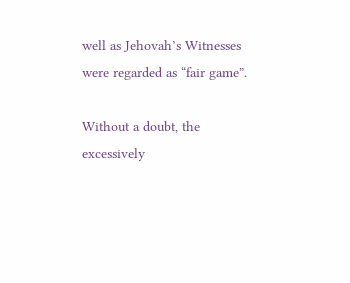well as Jehovah’s Witnesses were regarded as “fair game”.

Without a doubt, the excessively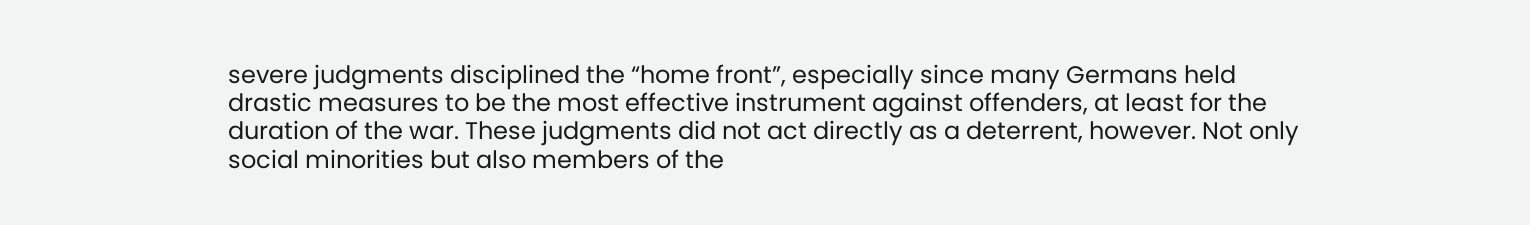severe judgments disciplined the “home front”, especially since many Germans held drastic measures to be the most effective instrument against offenders, at least for the duration of the war. These judgments did not act directly as a deterrent, however. Not only social minorities but also members of the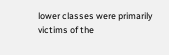lower classes were primarily victims of the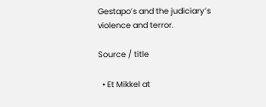Gestapo’s and the judiciary’s violence and terror.

Source / title

  • Et Mikkel at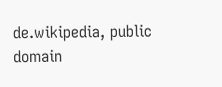de.wikipedia, public domain